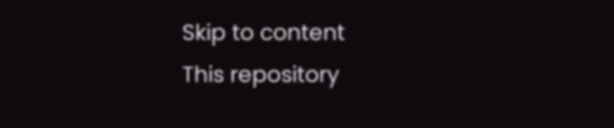Skip to content
This repository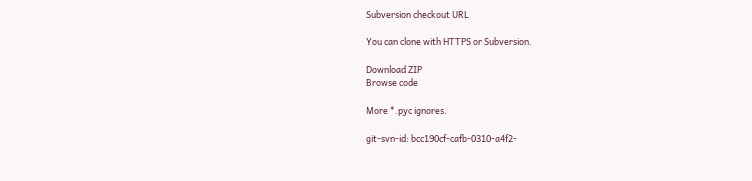Subversion checkout URL

You can clone with HTTPS or Subversion.

Download ZIP
Browse code

More *.pyc ignores.

git-svn-id: bcc190cf-cafb-0310-a4f2-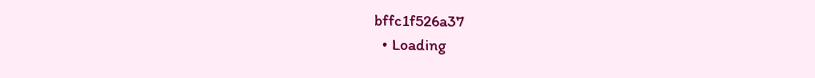bffc1f526a37
  • Loading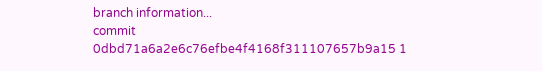branch information...
commit 0dbd71a6a2e6c76efbe4f4168f311107657b9a15 1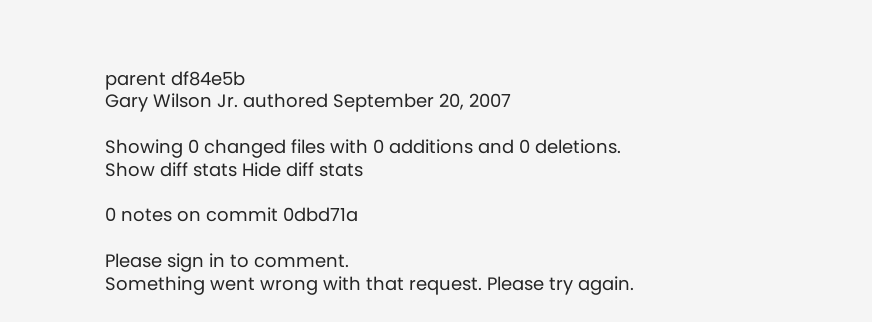parent df84e5b
Gary Wilson Jr. authored September 20, 2007

Showing 0 changed files with 0 additions and 0 deletions. Show diff stats Hide diff stats

0 notes on commit 0dbd71a

Please sign in to comment.
Something went wrong with that request. Please try again.